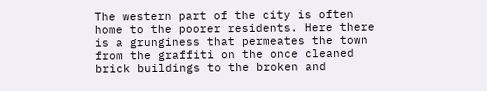The western part of the city is often home to the poorer residents. Here there is a grunginess that permeates the town from the graffiti on the once cleaned brick buildings to the broken and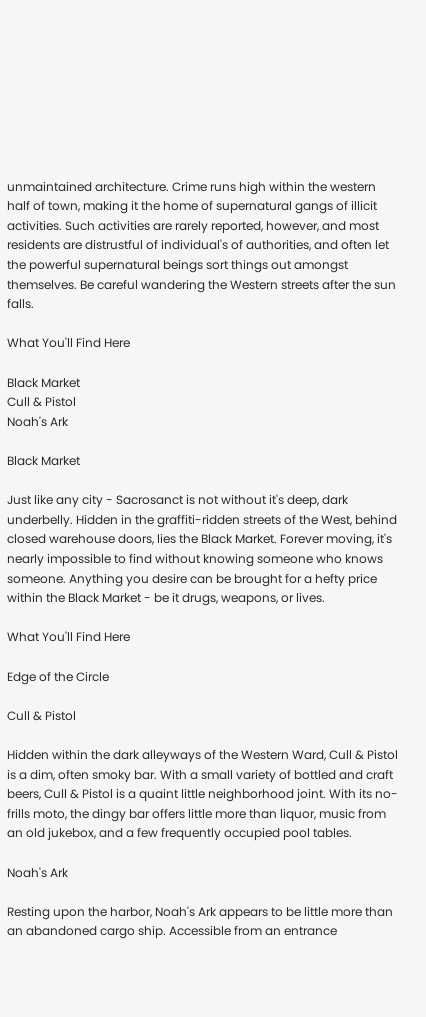unmaintained architecture. Crime runs high within the western half of town, making it the home of supernatural gangs of illicit activities. Such activities are rarely reported, however, and most residents are distrustful of individual's of authorities, and often let the powerful supernatural beings sort things out amongst themselves. Be careful wandering the Western streets after the sun falls.

What You'll Find Here

Black Market
Cull & Pistol
Noah's Ark

Black Market

Just like any city - Sacrosanct is not without it's deep, dark underbelly. Hidden in the graffiti-ridden streets of the West, behind closed warehouse doors, lies the Black Market. Forever moving, it's nearly impossible to find without knowing someone who knows someone. Anything you desire can be brought for a hefty price within the Black Market - be it drugs, weapons, or lives.

What You'll Find Here

Edge of the Circle

Cull & Pistol

Hidden within the dark alleyways of the Western Ward, Cull & Pistol is a dim, often smoky bar. With a small variety of bottled and craft beers, Cull & Pistol is a quaint little neighborhood joint. With its no-frills moto, the dingy bar offers little more than liquor, music from an old jukebox, and a few frequently occupied pool tables.

Noah's Ark

Resting upon the harbor, Noah's Ark appears to be little more than an abandoned cargo ship. Accessible from an entrance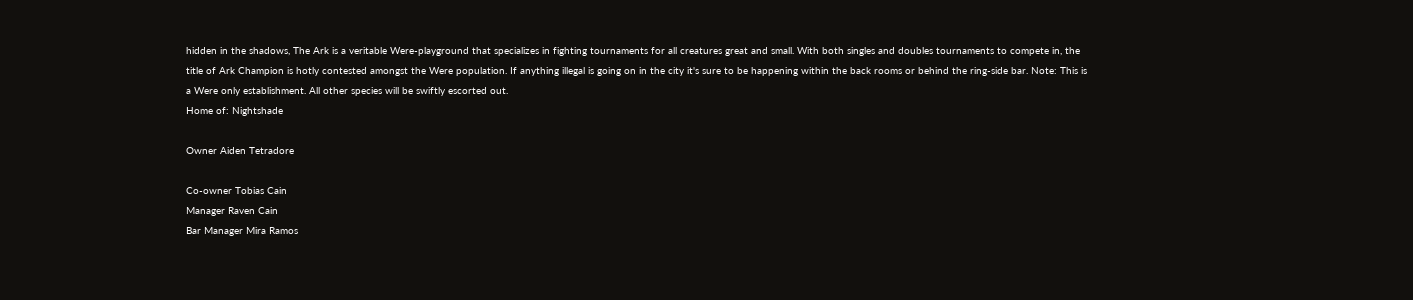hidden in the shadows, The Ark is a veritable Were-playground that specializes in fighting tournaments for all creatures great and small. With both singles and doubles tournaments to compete in, the title of Ark Champion is hotly contested amongst the Were population. If anything illegal is going on in the city it's sure to be happening within the back rooms or behind the ring-side bar. Note: This is a Were only establishment. All other species will be swiftly escorted out.
Home of: Nightshade

Owner Aiden Tetradore

Co-owner Tobias Cain
Manager Raven Cain
Bar Manager Mira Ramos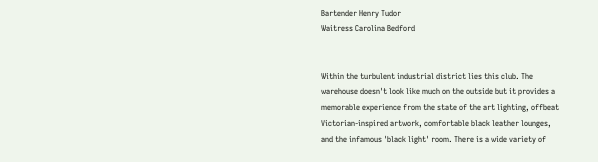Bartender Henry Tudor
Waitress Carolina Bedford


Within the turbulent industrial district lies this club. The warehouse doesn't look like much on the outside but it provides a memorable experience from the state of the art lighting, offbeat Victorian-inspired artwork, comfortable black leather lounges, and the infamous 'black light' room. There is a wide variety of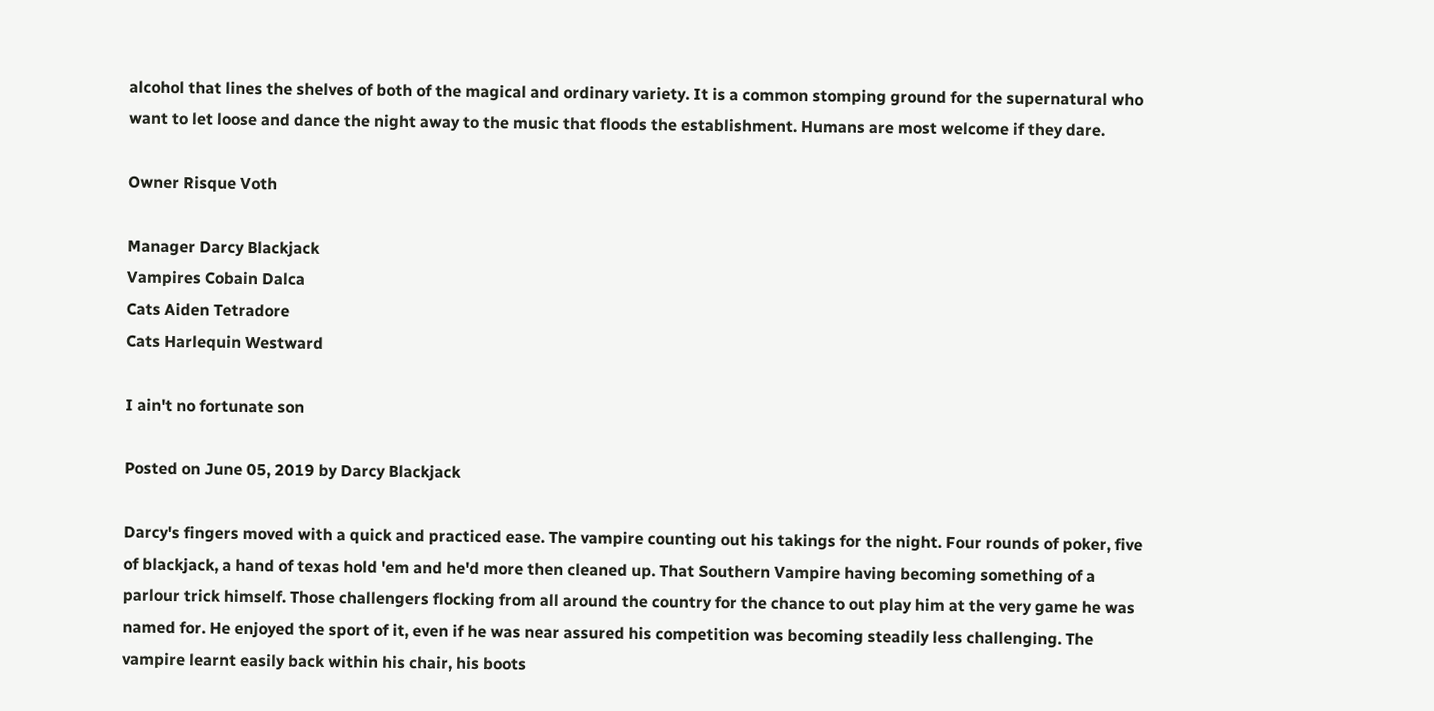alcohol that lines the shelves of both of the magical and ordinary variety. It is a common stomping ground for the supernatural who want to let loose and dance the night away to the music that floods the establishment. Humans are most welcome if they dare.

Owner Risque Voth

Manager Darcy Blackjack
Vampires Cobain Dalca
Cats Aiden Tetradore
Cats Harlequin Westward

I ain't no fortunate son

Posted on June 05, 2019 by Darcy Blackjack

Darcy's fingers moved with a quick and practiced ease. The vampire counting out his takings for the night. Four rounds of poker, five of blackjack, a hand of texas hold 'em and he'd more then cleaned up. That Southern Vampire having becoming something of a parlour trick himself. Those challengers flocking from all around the country for the chance to out play him at the very game he was named for. He enjoyed the sport of it, even if he was near assured his competition was becoming steadily less challenging. The vampire learnt easily back within his chair, his boots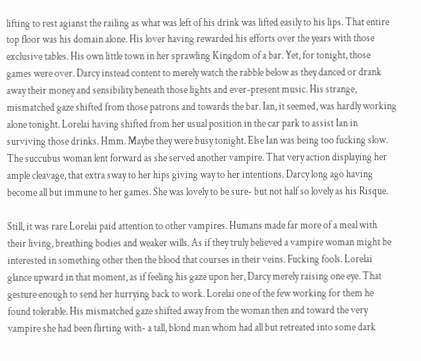lifting to rest agianst the railing as what was left of his drink was lifted easily to his lips. That entire top floor was his domain alone. His lover having rewarded his efforts over the years with those exclusive tables. His own little town in her sprawling Kingdom of a bar. Yet, for tonight, those games were over. Darcy instead content to merely watch the rabble below as they danced or drank away their money and sensibility beneath those lights and ever-present music. His strange, mismatched gaze shifted from those patrons and towards the bar. Ian, it seemed, was hardly working alone tonight. Lorelai having shifted from her usual position in the car park to assist Ian in surviving those drinks. Hmm. Maybe they were busy tonight. Else Ian was being too fucking slow. The succubus woman lent forward as she served another vampire. That very action displaying her ample cleavage, that extra sway to her hips giving way to her intentions. Darcy long ago having become all but immune to her games. She was lovely to be sure- but not half so lovely as his Risque.

Still, it was rare Lorelai paid attention to other vampires. Humans made far more of a meal with their living, breathing bodies and weaker wills. As if they truly believed a vampire woman might be interested in something other then the blood that courses in their veins. Fucking fools. Lorelai glance upward in that moment, as if feeling his gaze upon her, Darcy merely raising one eye. That gesture enough to send her hurrying back to work. Lorelai one of the few working for them he found tolerable. His mismatched gaze shifted away from the woman then and toward the very vampire she had been flirting with- a tall, blond man whom had all but retreated into some dark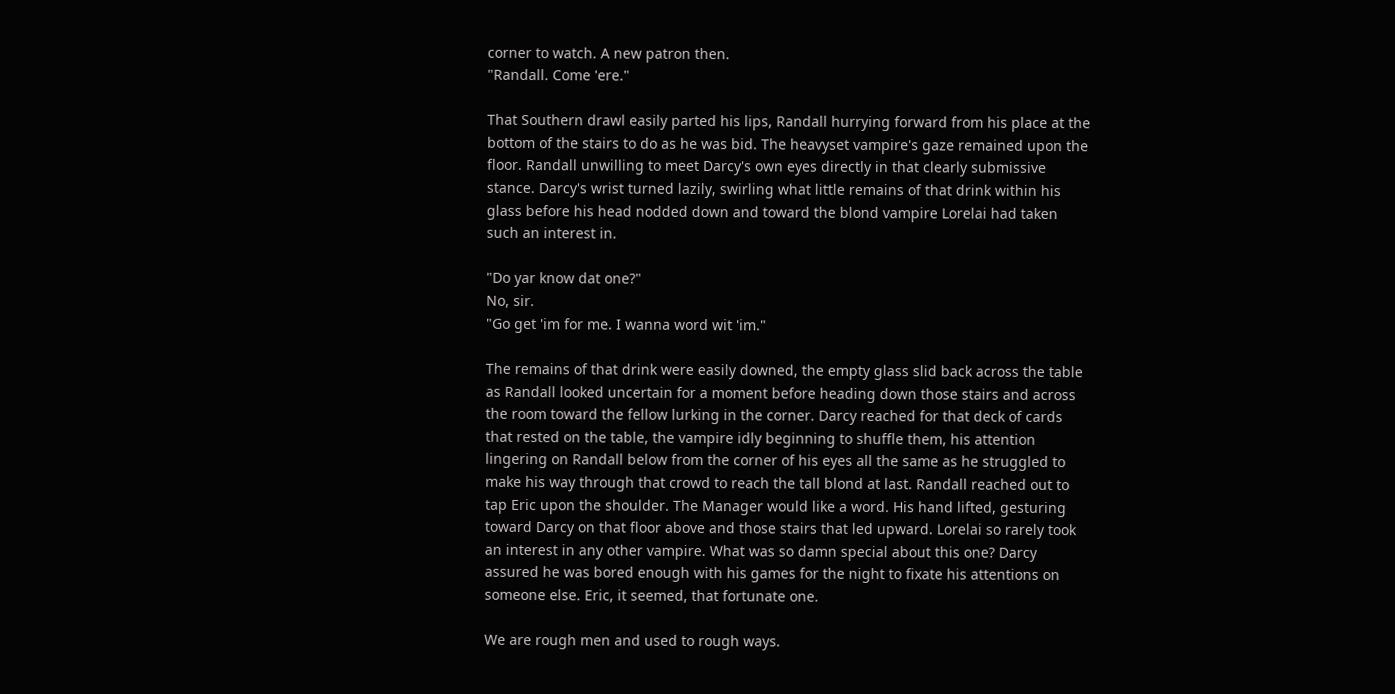corner to watch. A new patron then.
"Randall. Come 'ere."

That Southern drawl easily parted his lips, Randall hurrying forward from his place at the bottom of the stairs to do as he was bid. The heavyset vampire's gaze remained upon the floor. Randall unwilling to meet Darcy's own eyes directly in that clearly submissive stance. Darcy's wrist turned lazily, swirling what little remains of that drink within his glass before his head nodded down and toward the blond vampire Lorelai had taken such an interest in.

"Do yar know dat one?"
No, sir.
"Go get 'im for me. I wanna word wit 'im."

The remains of that drink were easily downed, the empty glass slid back across the table as Randall looked uncertain for a moment before heading down those stairs and across the room toward the fellow lurking in the corner. Darcy reached for that deck of cards that rested on the table, the vampire idly beginning to shuffle them, his attention lingering on Randall below from the corner of his eyes all the same as he struggled to make his way through that crowd to reach the tall blond at last. Randall reached out to tap Eric upon the shoulder. The Manager would like a word. His hand lifted, gesturing toward Darcy on that floor above and those stairs that led upward. Lorelai so rarely took an interest in any other vampire. What was so damn special about this one? Darcy assured he was bored enough with his games for the night to fixate his attentions on someone else. Eric, it seemed, that fortunate one.

We are rough men and used to rough ways.